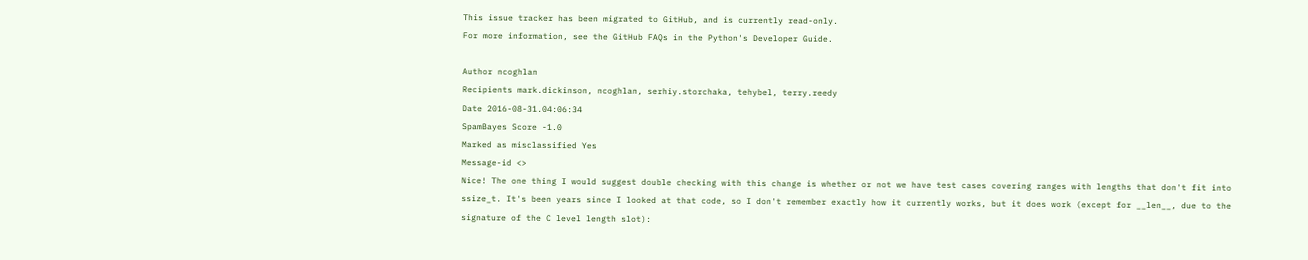This issue tracker has been migrated to GitHub, and is currently read-only.
For more information, see the GitHub FAQs in the Python's Developer Guide.

Author ncoghlan
Recipients mark.dickinson, ncoghlan, serhiy.storchaka, tehybel, terry.reedy
Date 2016-08-31.04:06:34
SpamBayes Score -1.0
Marked as misclassified Yes
Message-id <>
Nice! The one thing I would suggest double checking with this change is whether or not we have test cases covering ranges with lengths that don't fit into ssize_t. It's been years since I looked at that code, so I don't remember exactly how it currently works, but it does work (except for __len__, due to the signature of the C level length slot):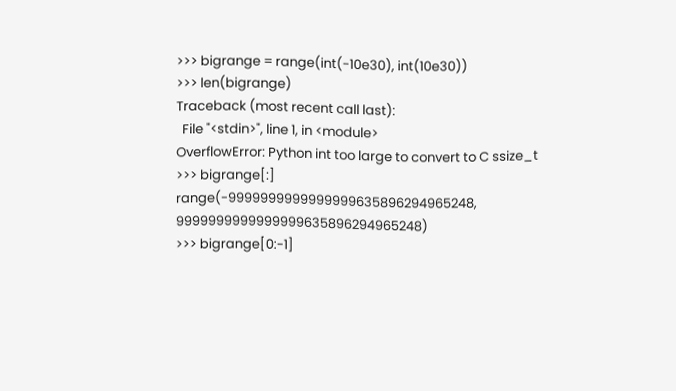>>> bigrange = range(int(-10e30), int(10e30))
>>> len(bigrange)
Traceback (most recent call last):
  File "<stdin>", line 1, in <module>
OverflowError: Python int too large to convert to C ssize_t
>>> bigrange[:]
range(-9999999999999999635896294965248, 9999999999999999635896294965248)
>>> bigrange[0:-1]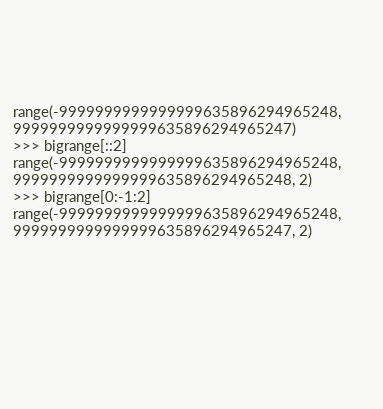range(-9999999999999999635896294965248, 9999999999999999635896294965247)
>>> bigrange[::2]
range(-9999999999999999635896294965248, 9999999999999999635896294965248, 2)
>>> bigrange[0:-1:2]
range(-9999999999999999635896294965248, 9999999999999999635896294965247, 2)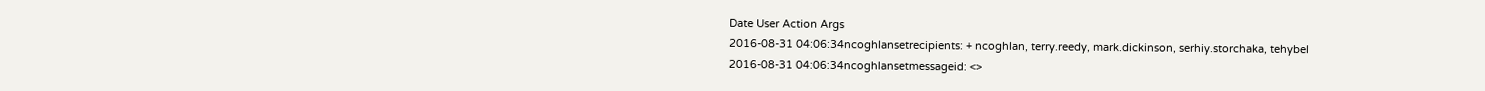Date User Action Args
2016-08-31 04:06:34ncoghlansetrecipients: + ncoghlan, terry.reedy, mark.dickinson, serhiy.storchaka, tehybel
2016-08-31 04:06:34ncoghlansetmessageid: <>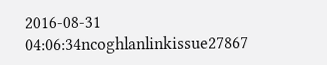2016-08-31 04:06:34ncoghlanlinkissue27867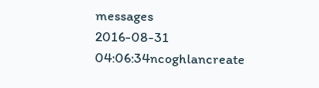messages
2016-08-31 04:06:34ncoghlancreate